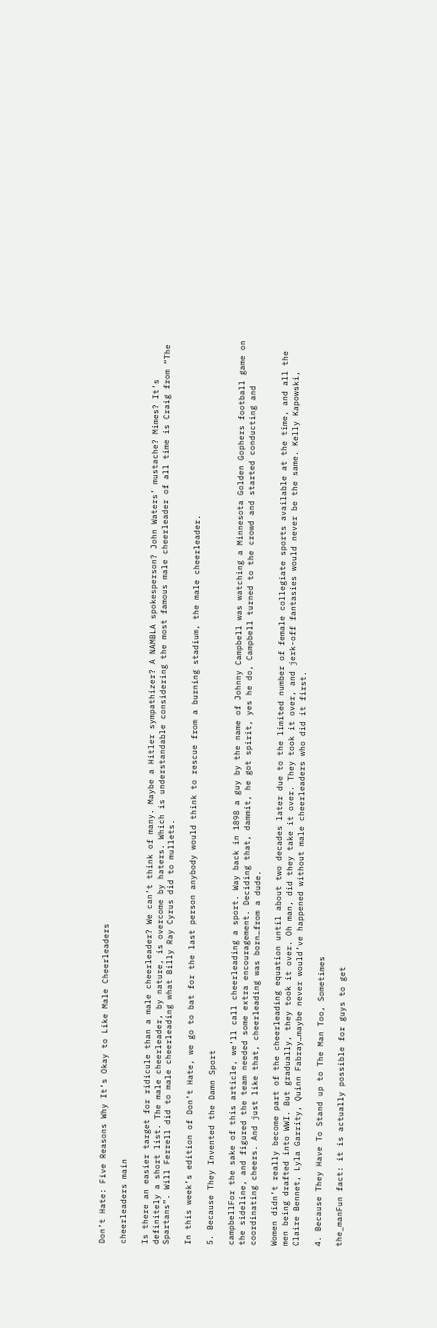Don’t Hate: Five Reasons Why It’s Okay to Like Male Cheerleaders

cheerleaders main

Is there an easier target for ridicule than a male cheerleader? We can’t think of many. Maybe a Hitler sympathizer? A NAMBLA spokesperson? John Waters’ mustache? Mimes? It’s definitely a short list. The male cheerleader, by nature, is overcome by haters. Which is understandable considering the most famous male cheerleader of all time is Craig from “The Spartans”. Will Ferrell did to male cheerleading what Billy Ray Cyrus did to mullets.

In this week’s edition of Don’t Hate, we go to bat for the last person anybody would think to rescue from a burning stadium, the male cheerleader.

5. Because They Invented the Damn Sport

campbellFor the sake of this article, we’ll call cheerleading a sport. Way back in 1898 a guy by the name of Johnny Campbell was watching a Minnesota Golden Gophers football game on the sideline, and figured the team needed some extra encouragement. Deciding that, dammit, he got spirit, yes he do, Campbell turned to the crowd and started conducting and coordinating cheers. And just like that, cheerleading was born…from a dude.

Women didn’t really become part of the cheerleading equation until about two decades later due to the limited number of female collegiate sports available at the time, and all the men being drafted into WWI. But gradually, they took it over. Oh man, did they take it over. They took it over, and jerk-off fantasies would never be the same. Kelly Kapowski, Claire Bennet, Lyla Garrity, Quinn Fabray…maybe never would’ve happened without male cheerleaders who did it first.

4. Because They Have To Stand up to The Man Too, Sometimes

the_manFun fact: it is actually possible for guys to get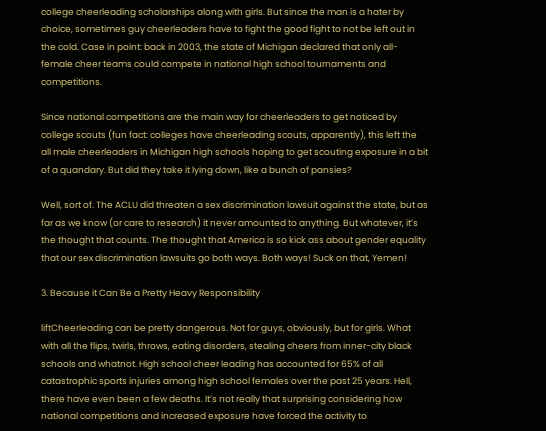college cheerleading scholarships along with girls. But since the man is a hater by choice, sometimes guy cheerleaders have to fight the good fight to not be left out in the cold. Case in point: back in 2003, the state of Michigan declared that only all-female cheer teams could compete in national high school tournaments and competitions.

Since national competitions are the main way for cheerleaders to get noticed by college scouts (fun fact: colleges have cheerleading scouts, apparently), this left the all male cheerleaders in Michigan high schools hoping to get scouting exposure in a bit of a quandary. But did they take it lying down, like a bunch of pansies?

Well, sort of. The ACLU did threaten a sex discrimination lawsuit against the state, but as far as we know (or care to research) it never amounted to anything. But whatever, it’s the thought that counts. The thought that America is so kick ass about gender equality that our sex discrimination lawsuits go both ways. Both ways! Suck on that, Yemen!

3. Because it Can Be a Pretty Heavy Responsibility

liftCheerleading can be pretty dangerous. Not for guys, obviously, but for girls. What with all the flips, twirls, throws, eating disorders, stealing cheers from inner-city black schools and whatnot. High school cheer leading has accounted for 65% of all catastrophic sports injuries among high school females over the past 25 years. Hell, there have even been a few deaths. It’s not really that surprising considering how national competitions and increased exposure have forced the activity to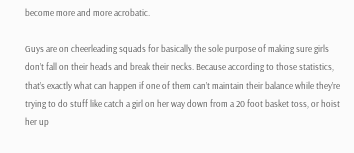become more and more acrobatic.

Guys are on cheerleading squads for basically the sole purpose of making sure girls don’t fall on their heads and break their necks. Because according to those statistics, that’s exactly what can happen if one of them can’t maintain their balance while they’re trying to do stuff like catch a girl on her way down from a 20 foot basket toss, or hoist her up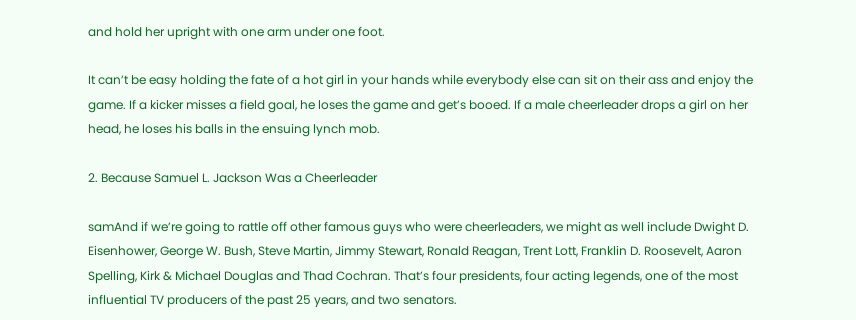and hold her upright with one arm under one foot.

It can’t be easy holding the fate of a hot girl in your hands while everybody else can sit on their ass and enjoy the game. If a kicker misses a field goal, he loses the game and get’s booed. If a male cheerleader drops a girl on her head, he loses his balls in the ensuing lynch mob.

2. Because Samuel L. Jackson Was a Cheerleader

samAnd if we’re going to rattle off other famous guys who were cheerleaders, we might as well include Dwight D. Eisenhower, George W. Bush, Steve Martin, Jimmy Stewart, Ronald Reagan, Trent Lott, Franklin D. Roosevelt, Aaron Spelling, Kirk & Michael Douglas and Thad Cochran. That’s four presidents, four acting legends, one of the most influential TV producers of the past 25 years, and two senators.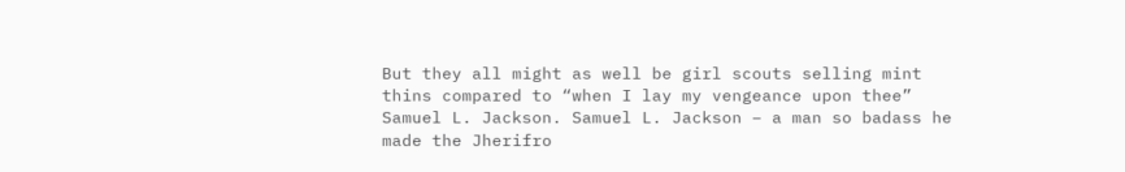But they all might as well be girl scouts selling mint thins compared to “when I lay my vengeance upon thee” Samuel L. Jackson. Samuel L. Jackson – a man so badass he made the Jherifro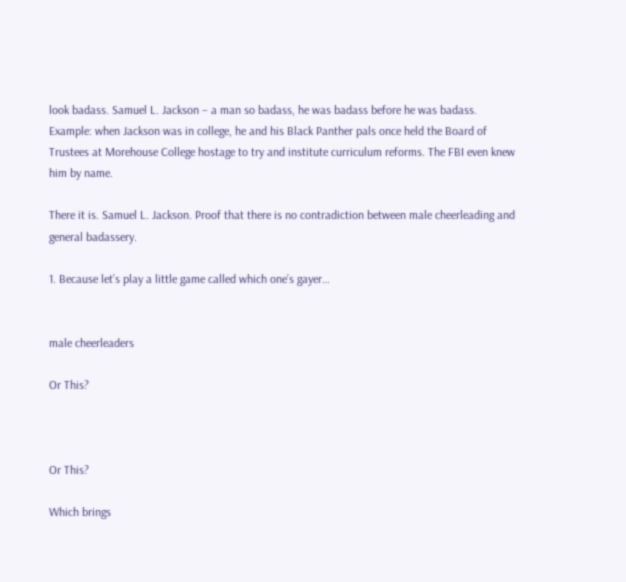look badass. Samuel L. Jackson – a man so badass, he was badass before he was badass. Example: when Jackson was in college, he and his Black Panther pals once held the Board of Trustees at Morehouse College hostage to try and institute curriculum reforms. The FBI even knew him by name.

There it is. Samuel L. Jackson. Proof that there is no contradiction between male cheerleading and general badassery.

1. Because let’s play a little game called which one’s gayer…


male cheerleaders

Or This?



Or This?

Which brings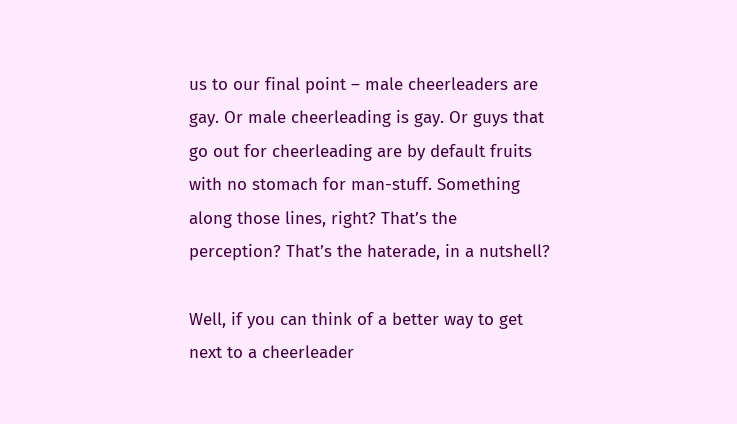us to our final point – male cheerleaders are gay. Or male cheerleading is gay. Or guys that go out for cheerleading are by default fruits with no stomach for man-stuff. Something along those lines, right? That’s the perception? That’s the haterade, in a nutshell?

Well, if you can think of a better way to get next to a cheerleader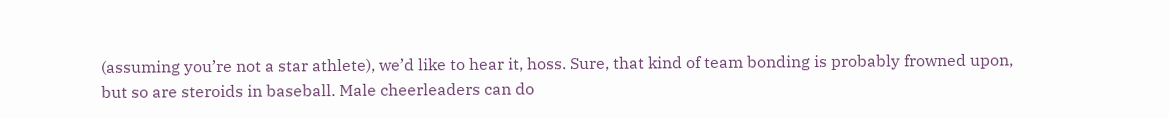(assuming you’re not a star athlete), we’d like to hear it, hoss. Sure, that kind of team bonding is probably frowned upon, but so are steroids in baseball. Male cheerleaders can do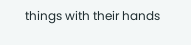things with their hands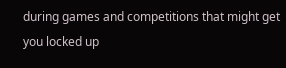during games and competitions that might get you locked up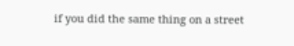if you did the same thing on a street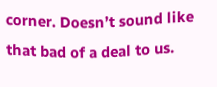corner. Doesn’t sound like that bad of a deal to us.